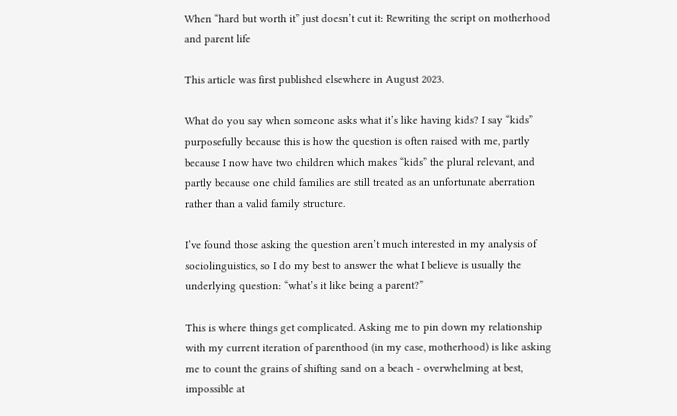When “hard but worth it” just doesn’t cut it: Rewriting the script on motherhood and parent life

This article was first published elsewhere in August 2023.

What do you say when someone asks what it’s like having kids? I say “kids” purposefully because this is how the question is often raised with me, partly because I now have two children which makes “kids” the plural relevant, and partly because one child families are still treated as an unfortunate aberration rather than a valid family structure.

I’ve found those asking the question aren’t much interested in my analysis of sociolinguistics, so I do my best to answer the what I believe is usually the underlying question: “what’s it like being a parent?”

This is where things get complicated. Asking me to pin down my relationship with my current iteration of parenthood (in my case, motherhood) is like asking me to count the grains of shifting sand on a beach - overwhelming at best, impossible at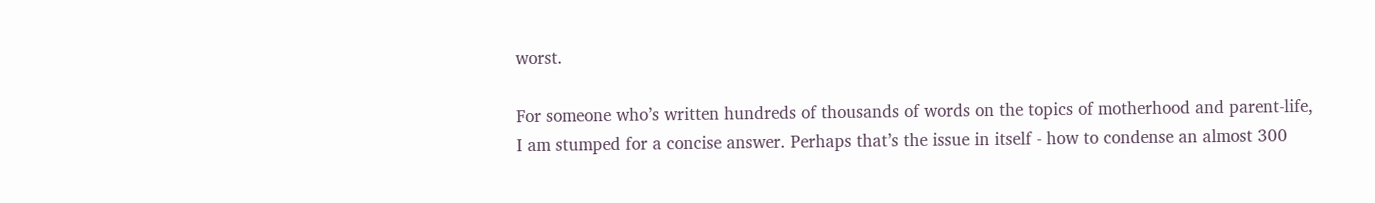worst.

For someone who’s written hundreds of thousands of words on the topics of motherhood and parent-life, I am stumped for a concise answer. Perhaps that’s the issue in itself - how to condense an almost 300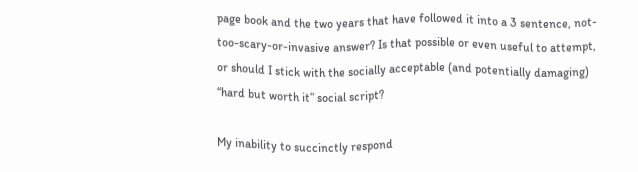page book and the two years that have followed it into a 3 sentence, not-too-scary-or-invasive answer? Is that possible or even useful to attempt, or should I stick with the socially acceptable (and potentially damaging) “hard but worth it” social script?

My inability to succinctly respond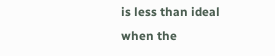is less than ideal when the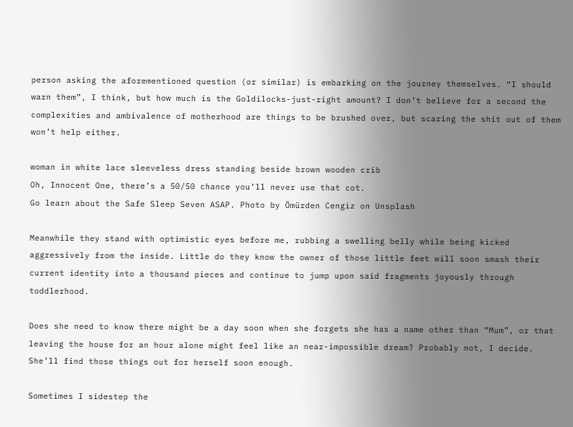person asking the aforementioned question (or similar) is embarking on the journey themselves. “I should warn them”, I think, but how much is the Goldilocks-just-right amount? I don’t believe for a second the complexities and ambivalence of motherhood are things to be brushed over, but scaring the shit out of them won’t help either.

woman in white lace sleeveless dress standing beside brown wooden crib
Oh, Innocent One, there’s a 50/50 chance you’ll never use that cot.
Go learn about the Safe Sleep Seven ASAP. Photo by Ömürden Cengiz on Unsplash

Meanwhile they stand with optimistic eyes before me, rubbing a swelling belly while being kicked aggressively from the inside. Little do they know the owner of those little feet will soon smash their current identity into a thousand pieces and continue to jump upon said fragments joyously through toddlerhood.

Does she need to know there might be a day soon when she forgets she has a name other than “Mum”, or that leaving the house for an hour alone might feel like an near-impossible dream? Probably not, I decide. She’ll find those things out for herself soon enough.

Sometimes I sidestep the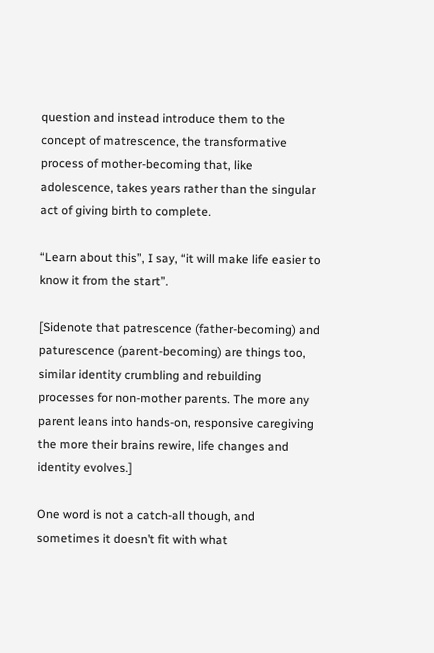question and instead introduce them to the concept of matrescence, the transformative process of mother-becoming that, like adolescence, takes years rather than the singular act of giving birth to complete.

“Learn about this”, I say, “it will make life easier to know it from the start”.

[Sidenote that patrescence (father-becoming) and paturescence (parent-becoming) are things too, similar identity crumbling and rebuilding processes for non-mother parents. The more any parent leans into hands-on, responsive caregiving the more their brains rewire, life changes and identity evolves.]

One word is not a catch-all though, and sometimes it doesn’t fit with what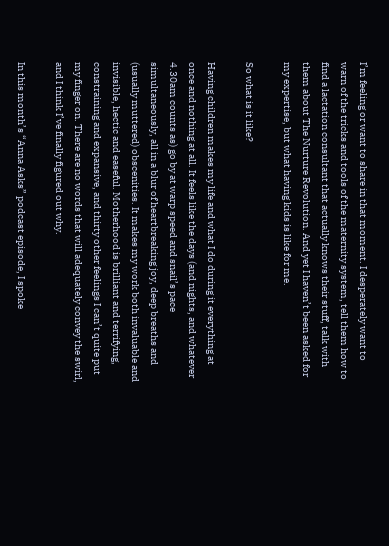I’m feeling or want to share in that moment. I desperately want to warn of the tricks and tools of the maternity system, tell them how to find a lactation consultant that actually knows their stuff, talk with them about The Nurture Revolution. And yet I haven’t been asked for my expertise, but what having kids is like for me.

So what is it like?

Having children makes my life and what I do during it everything at once and nothing at all. It feels like the days (and nights, and whatever 4.30am counts as) go by at warp speed and snail’s pace simultaneously, all in a blur of heartbreaking joy, deep breaths and (usually muttered) obscenities. It makes my work both invaluable and invisible, hectic and easeful. Motherhood is brilliant and terrifying, constraining and expansive, and thirty other feelings I can’t quite put my finger on. There are no words that will adequately convey the swirl, and I think I’ve finally figured out why.

In this month’s “Anna Asks” podcast episode, I spoke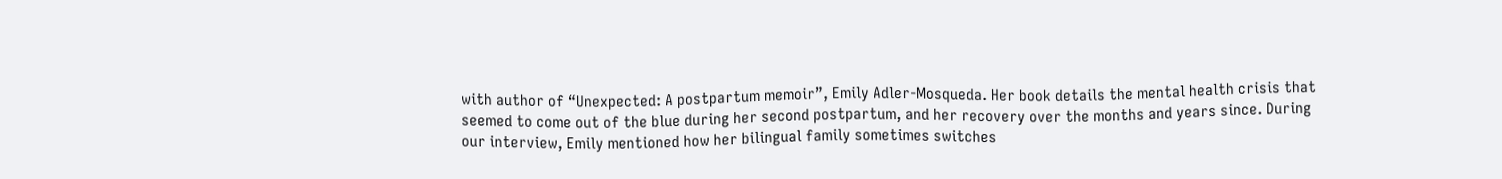with author of “Unexpected: A postpartum memoir”, Emily Adler-Mosqueda. Her book details the mental health crisis that seemed to come out of the blue during her second postpartum, and her recovery over the months and years since. During our interview, Emily mentioned how her bilingual family sometimes switches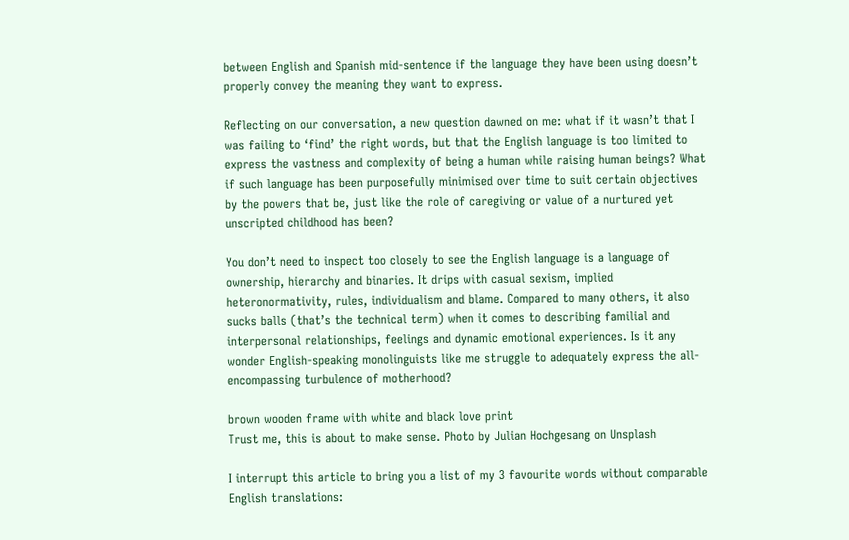between English and Spanish mid-sentence if the language they have been using doesn’t properly convey the meaning they want to express.

Reflecting on our conversation, a new question dawned on me: what if it wasn’t that I was failing to ‘find’ the right words, but that the English language is too limited to express the vastness and complexity of being a human while raising human beings? What if such language has been purposefully minimised over time to suit certain objectives by the powers that be, just like the role of caregiving or value of a nurtured yet unscripted childhood has been?

You don’t need to inspect too closely to see the English language is a language of ownership, hierarchy and binaries. It drips with casual sexism, implied heteronormativity, rules, individualism and blame. Compared to many others, it also sucks balls (that’s the technical term) when it comes to describing familial and interpersonal relationships, feelings and dynamic emotional experiences. Is it any wonder English-speaking monolinguists like me struggle to adequately express the all-encompassing turbulence of motherhood?

brown wooden frame with white and black love print
Trust me, this is about to make sense. Photo by Julian Hochgesang on Unsplash

I interrupt this article to bring you a list of my 3 favourite words without comparable English translations: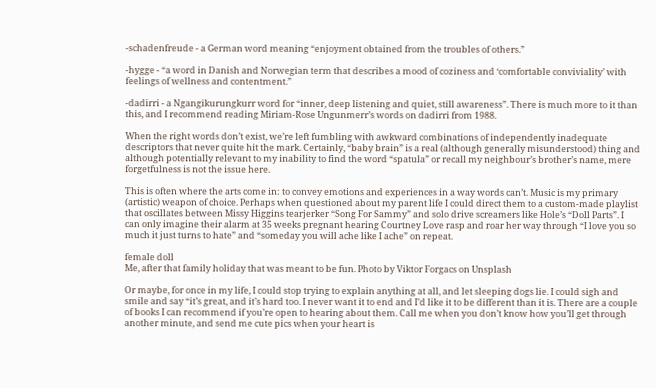-schadenfreude - a German word meaning “enjoyment obtained from the troubles of others.”

-hygge - “a word in Danish and Norwegian term that describes a mood of coziness and ‘comfortable conviviality’ with feelings of wellness and contentment.”

-dadirri - a Ngangikurungkurr word for “inner, deep listening and quiet, still awareness”. There is much more to it than this, and I recommend reading Miriam-Rose Ungunmerr’s words on dadirri from 1988.

When the right words don’t exist, we’re left fumbling with awkward combinations of independently inadequate descriptors that never quite hit the mark. Certainly, “baby brain” is a real (although generally misunderstood) thing and although potentially relevant to my inability to find the word “spatula” or recall my neighbour’s brother’s name, mere forgetfulness is not the issue here.

This is often where the arts come in: to convey emotions and experiences in a way words can’t. Music is my primary (artistic) weapon of choice. Perhaps when questioned about my parent life I could direct them to a custom-made playlist that oscillates between Missy Higgins tearjerker “Song For Sammy” and solo drive screamers like Hole’s “Doll Parts”. I can only imagine their alarm at 35 weeks pregnant hearing Courtney Love rasp and roar her way through “I love you so much it just turns to hate” and “someday you will ache like I ache” on repeat.

female doll
Me, after that family holiday that was meant to be fun. Photo by Viktor Forgacs on Unsplash

Or maybe, for once in my life, I could stop trying to explain anything at all, and let sleeping dogs lie. I could sigh and smile and say “it’s great, and it’s hard too. I never want it to end and I’d like it to be different than it is. There are a couple of books I can recommend if you’re open to hearing about them. Call me when you don’t know how you’ll get through another minute, and send me cute pics when your heart is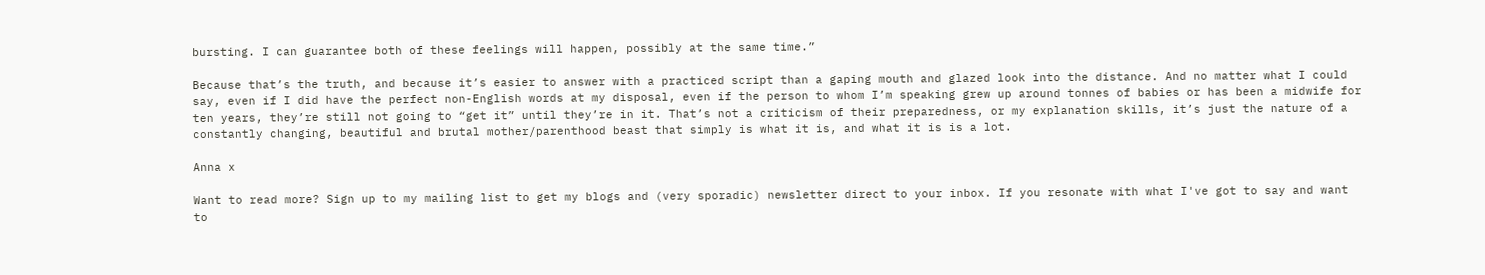bursting. I can guarantee both of these feelings will happen, possibly at the same time.”

Because that’s the truth, and because it’s easier to answer with a practiced script than a gaping mouth and glazed look into the distance. And no matter what I could say, even if I did have the perfect non-English words at my disposal, even if the person to whom I’m speaking grew up around tonnes of babies or has been a midwife for ten years, they’re still not going to “get it” until they’re in it. That’s not a criticism of their preparedness, or my explanation skills, it’s just the nature of a constantly changing, beautiful and brutal mother/parenthood beast that simply is what it is, and what it is is a lot.

Anna x

Want to read more? Sign up to my mailing list to get my blogs and (very sporadic) newsletter direct to your inbox. If you resonate with what I've got to say and want to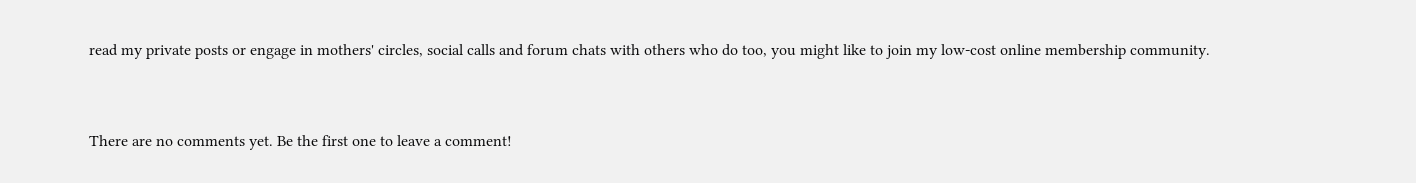read my private posts or engage in mothers' circles, social calls and forum chats with others who do too, you might like to join my low-cost online membership community.


There are no comments yet. Be the first one to leave a comment!